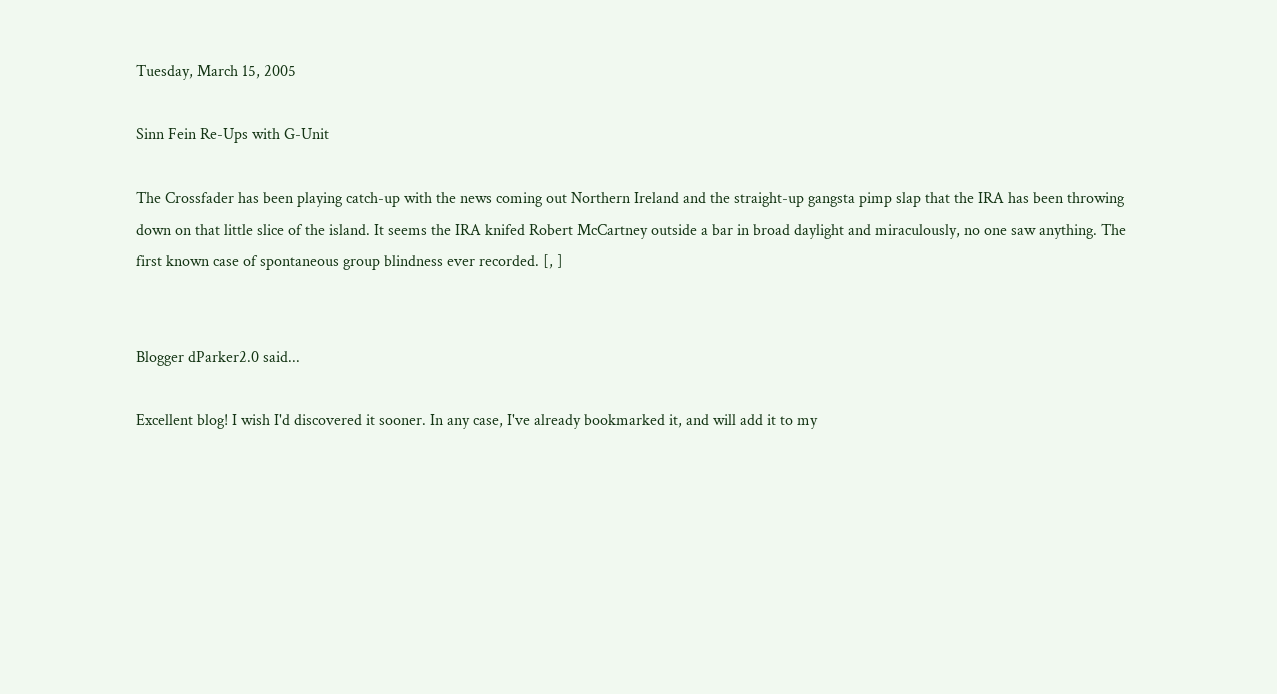Tuesday, March 15, 2005

Sinn Fein Re-Ups with G-Unit

The Crossfader has been playing catch-up with the news coming out Northern Ireland and the straight-up gangsta pimp slap that the IRA has been throwing down on that little slice of the island. It seems the IRA knifed Robert McCartney outside a bar in broad daylight and miraculously, no one saw anything. The first known case of spontaneous group blindness ever recorded. [, ]


Blogger dParker2.0 said...

Excellent blog! I wish I'd discovered it sooner. In any case, I've already bookmarked it, and will add it to my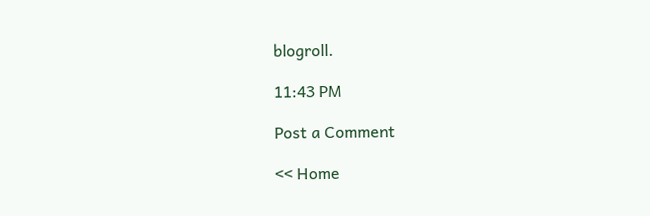blogroll.

11:43 PM

Post a Comment

<< Home